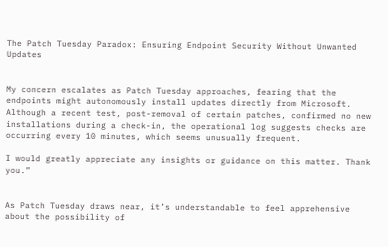The Patch Tuesday Paradox: Ensuring Endpoint Security Without Unwanted Updates


My concern escalates as Patch Tuesday approaches, fearing that the endpoints might autonomously install updates directly from Microsoft. Although a recent test, post-removal of certain patches, confirmed no new installations during a check-in, the operational log suggests checks are occurring every 10 minutes, which seems unusually frequent.

I would greatly appreciate any insights or guidance on this matter. Thank you.”


As Patch Tuesday draws near, it’s understandable to feel apprehensive about the possibility of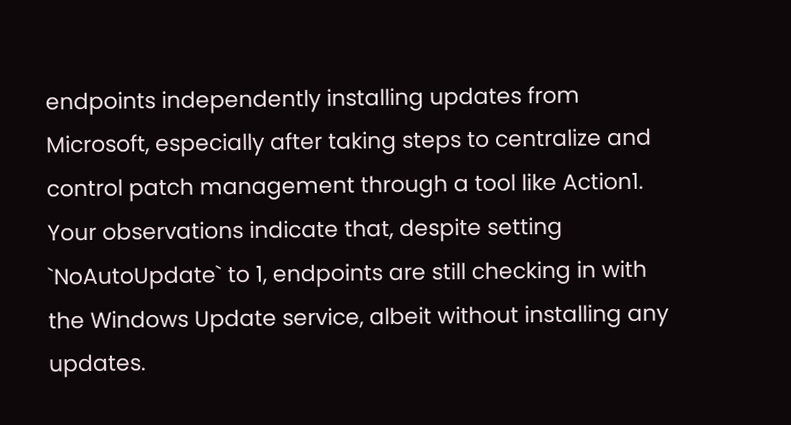endpoints independently installing updates from Microsoft, especially after taking steps to centralize and control patch management through a tool like Action1. Your observations indicate that, despite setting `NoAutoUpdate` to 1, endpoints are still checking in with the Windows Update service, albeit without installing any updates.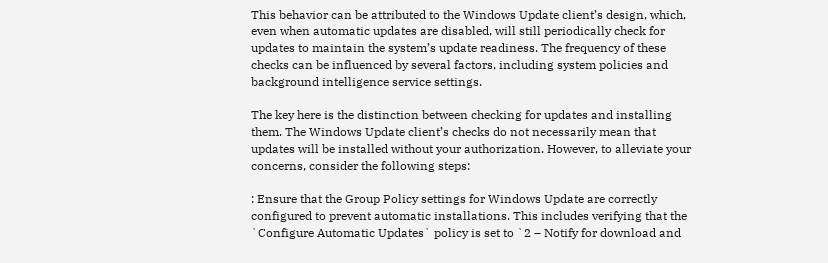This behavior can be attributed to the Windows Update client’s design, which, even when automatic updates are disabled, will still periodically check for updates to maintain the system’s update readiness. The frequency of these checks can be influenced by several factors, including system policies and background intelligence service settings.

The key here is the distinction between checking for updates and installing them. The Windows Update client’s checks do not necessarily mean that updates will be installed without your authorization. However, to alleviate your concerns, consider the following steps:

: Ensure that the Group Policy settings for Windows Update are correctly configured to prevent automatic installations. This includes verifying that the `Configure Automatic Updates` policy is set to `2 – Notify for download and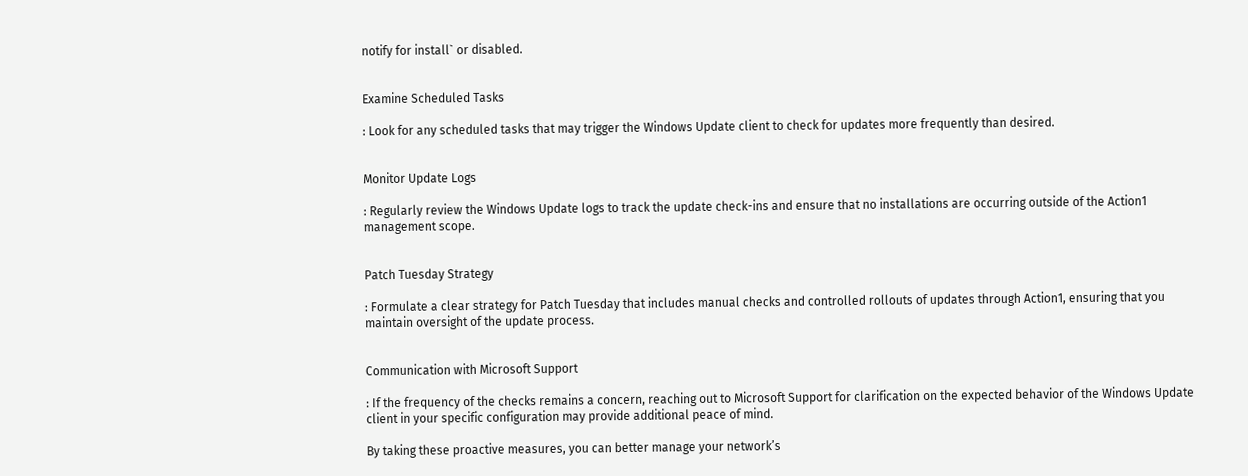notify for install` or disabled.


Examine Scheduled Tasks

: Look for any scheduled tasks that may trigger the Windows Update client to check for updates more frequently than desired.


Monitor Update Logs

: Regularly review the Windows Update logs to track the update check-ins and ensure that no installations are occurring outside of the Action1 management scope.


Patch Tuesday Strategy

: Formulate a clear strategy for Patch Tuesday that includes manual checks and controlled rollouts of updates through Action1, ensuring that you maintain oversight of the update process.


Communication with Microsoft Support

: If the frequency of the checks remains a concern, reaching out to Microsoft Support for clarification on the expected behavior of the Windows Update client in your specific configuration may provide additional peace of mind.

By taking these proactive measures, you can better manage your network’s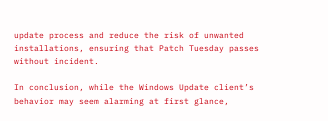update process and reduce the risk of unwanted installations, ensuring that Patch Tuesday passes without incident.

In conclusion, while the Windows Update client’s behavior may seem alarming at first glance,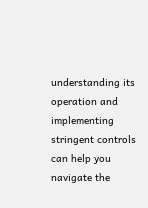understanding its operation and implementing stringent controls can help you navigate the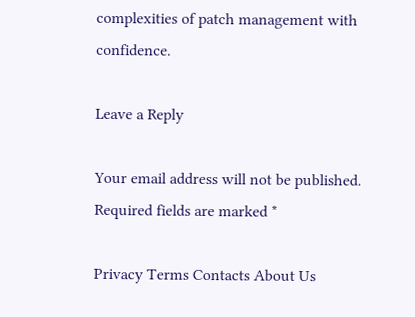complexities of patch management with confidence.

Leave a Reply

Your email address will not be published. Required fields are marked *

Privacy Terms Contacts About Us